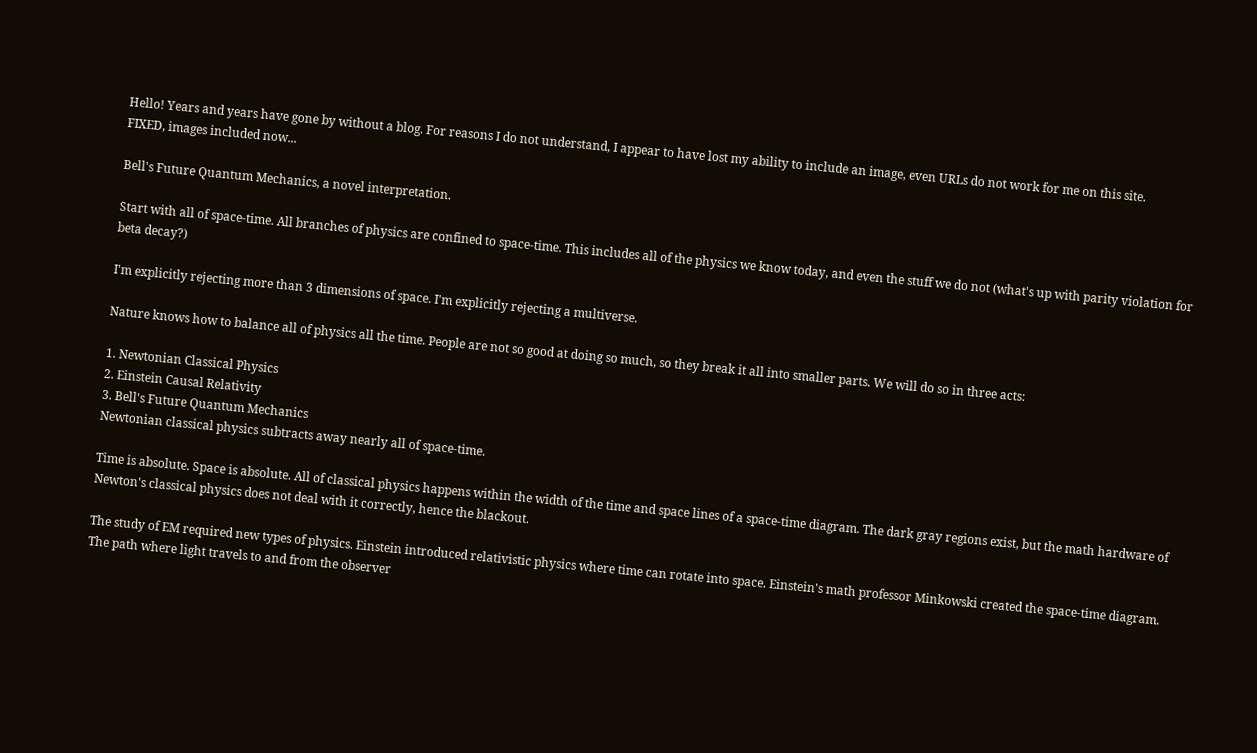Hello! Years and years have gone by without a blog. For reasons I do not understand, I appear to have lost my ability to include an image, even URLs do not work for me on this site.
FIXED, images included now...

Bell's Future Quantum Mechanics, a novel interpretation.

Start with all of space-time. All branches of physics are confined to space-time. This includes all of the physics we know today, and even the stuff we do not (what's up with parity violation for beta decay?)

I'm explicitly rejecting more than 3 dimensions of space. I'm explicitly rejecting a multiverse.

Nature knows how to balance all of physics all the time. People are not so good at doing so much, so they break it all into smaller parts. We will do so in three acts:

1. Newtonian Classical Physics
2. Einstein Causal Relativity
3. Bell's Future Quantum Mechanics
Newtonian classical physics subtracts away nearly all of space-time.

Time is absolute. Space is absolute. All of classical physics happens within the width of the time and space lines of a space-time diagram. The dark gray regions exist, but the math hardware of Newton's classical physics does not deal with it correctly, hence the blackout.

The study of EM required new types of physics. Einstein introduced relativistic physics where time can rotate into space. Einstein's math professor Minkowski created the space-time diagram. The path where light travels to and from the observer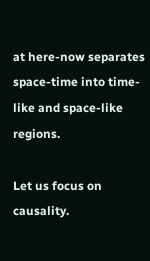at here-now separates space-time into time-like and space-like regions.

Let us focus on causality.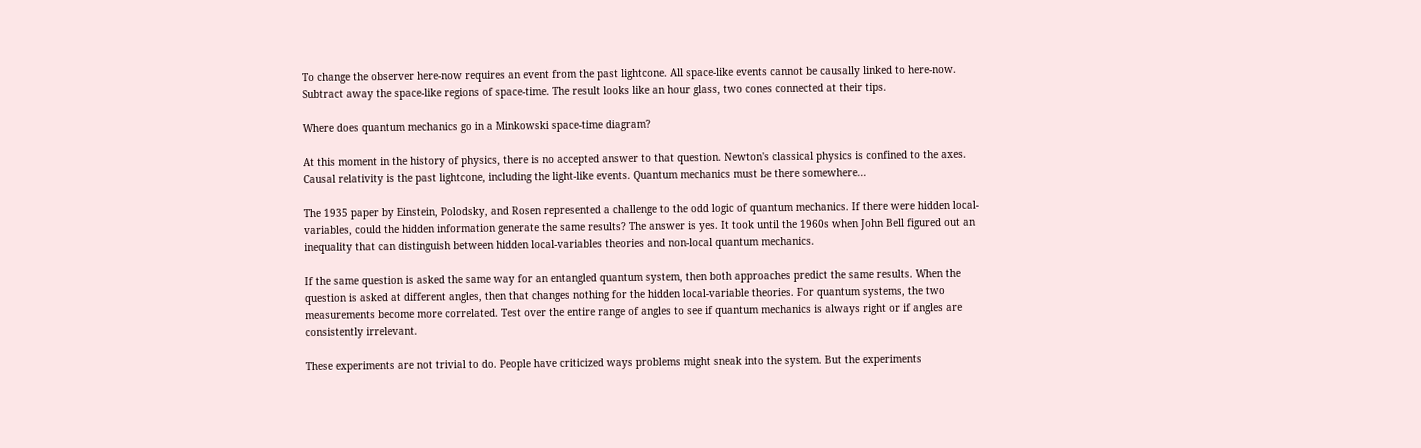To change the observer here-now requires an event from the past lightcone. All space-like events cannot be causally linked to here-now. Subtract away the space-like regions of space-time. The result looks like an hour glass, two cones connected at their tips.

Where does quantum mechanics go in a Minkowski space-time diagram?

At this moment in the history of physics, there is no accepted answer to that question. Newton's classical physics is confined to the axes. Causal relativity is the past lightcone, including the light-like events. Quantum mechanics must be there somewhere...

The 1935 paper by Einstein, Polodsky, and Rosen represented a challenge to the odd logic of quantum mechanics. If there were hidden local-variables, could the hidden information generate the same results? The answer is yes. It took until the 1960s when John Bell figured out an inequality that can distinguish between hidden local-variables theories and non-local quantum mechanics.

If the same question is asked the same way for an entangled quantum system, then both approaches predict the same results. When the question is asked at different angles, then that changes nothing for the hidden local-variable theories. For quantum systems, the two measurements become more correlated. Test over the entire range of angles to see if quantum mechanics is always right or if angles are consistently irrelevant.

These experiments are not trivial to do. People have criticized ways problems might sneak into the system. But the experiments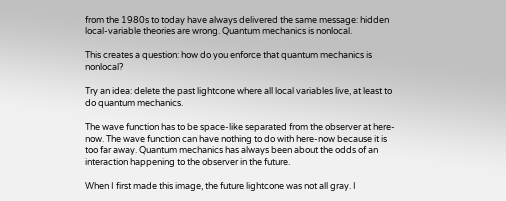from the 1980s to today have always delivered the same message: hidden local-variable theories are wrong. Quantum mechanics is nonlocal.

This creates a question: how do you enforce that quantum mechanics is nonlocal?

Try an idea: delete the past lightcone where all local variables live, at least to do quantum mechanics.

The wave function has to be space-like separated from the observer at here-now. The wave function can have nothing to do with here-now because it is too far away. Quantum mechanics has always been about the odds of an interaction happening to the observer in the future.

When I first made this image, the future lightcone was not all gray. I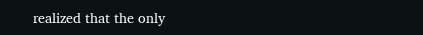realized that the only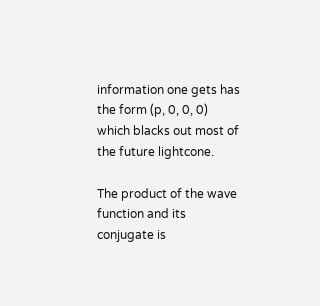information one gets has the form (p, 0, 0, 0) which blacks out most of the future lightcone.

The product of the wave function and its conjugate is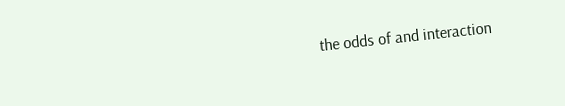the odds of and interaction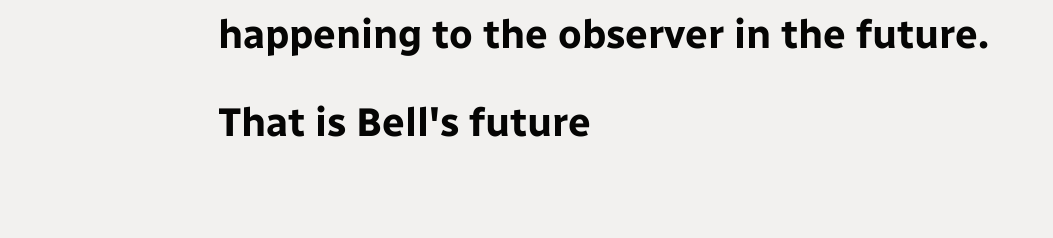happening to the observer in the future.

That is Bell's future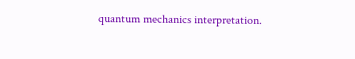quantum mechanics interpretation.